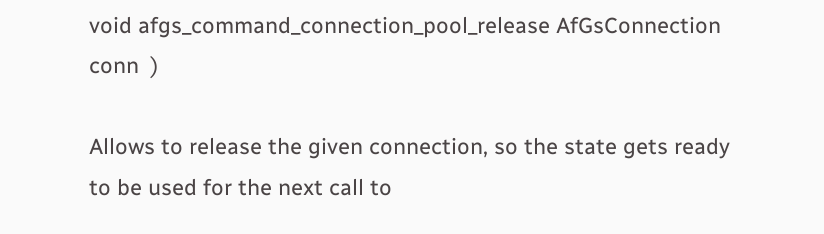void afgs_command_connection_pool_release AfGsConnection conn  )

Allows to release the given connection, so the state gets ready to be used for the next call to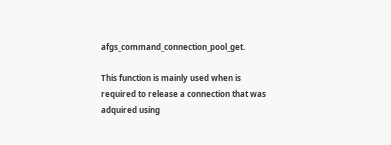afgs_command_connection_pool_get.

This function is mainly used when is required to release a connection that was adquired using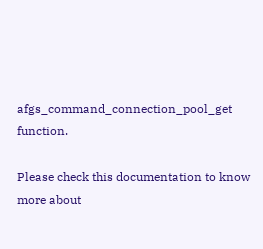afgs_command_connection_pool_get function.

Please check this documentation to know more about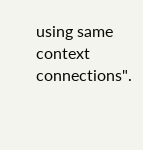using same context connections".